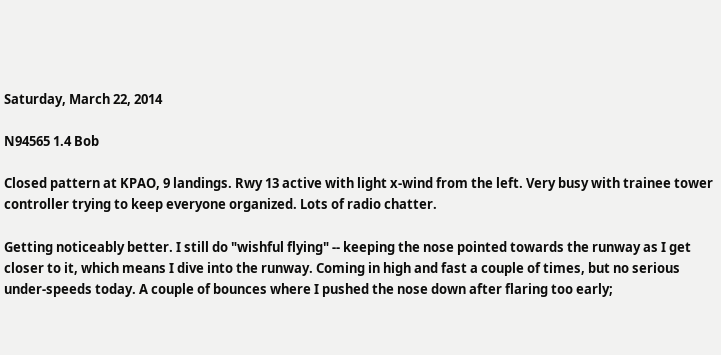Saturday, March 22, 2014

N94565 1.4 Bob

Closed pattern at KPAO, 9 landings. Rwy 13 active with light x-wind from the left. Very busy with trainee tower controller trying to keep everyone organized. Lots of radio chatter.

Getting noticeably better. I still do "wishful flying" -- keeping the nose pointed towards the runway as I get closer to it, which means I dive into the runway. Coming in high and fast a couple of times, but no serious under-speeds today. A couple of bounces where I pushed the nose down after flaring too early;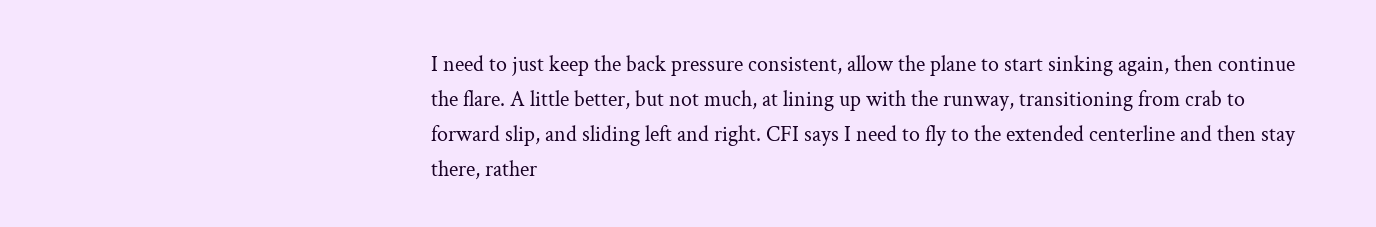I need to just keep the back pressure consistent, allow the plane to start sinking again, then continue the flare. A little better, but not much, at lining up with the runway, transitioning from crab to forward slip, and sliding left and right. CFI says I need to fly to the extended centerline and then stay there, rather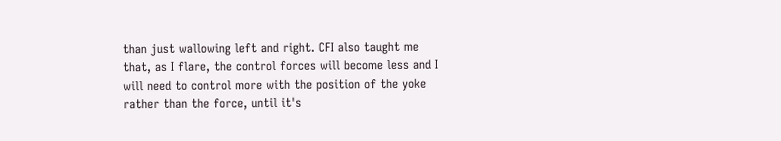than just wallowing left and right. CFI also taught me that, as I flare, the control forces will become less and I will need to control more with the position of the yoke rather than the force, until it's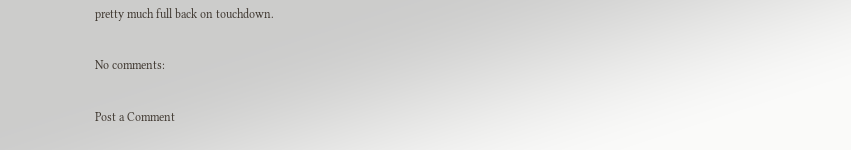pretty much full back on touchdown.

No comments:

Post a Comment